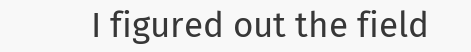I figured out the field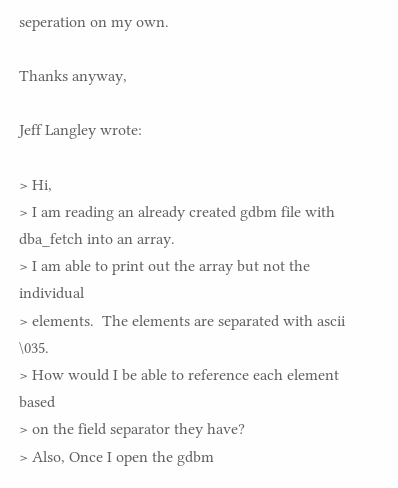seperation on my own.

Thanks anyway,

Jeff Langley wrote:

> Hi,
> I am reading an already created gdbm file with dba_fetch into an array.
> I am able to print out the array but not the individual
> elements.  The elements are separated with ascii \035.
> How would I be able to reference each element based
> on the field separator they have?
> Also, Once I open the gdbm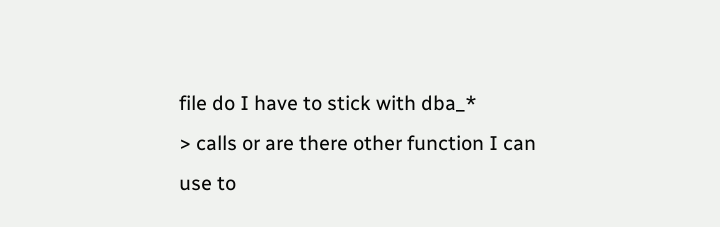file do I have to stick with dba_*
> calls or are there other function I can use to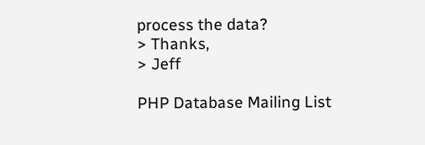process the data?
> Thanks,
> Jeff

PHP Database Mailing List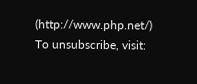(http://www.php.net/)
To unsubscribe, visit: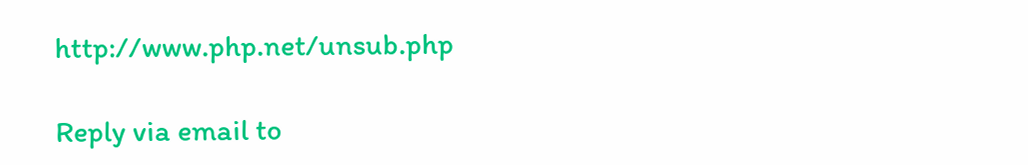http://www.php.net/unsub.php

Reply via email to